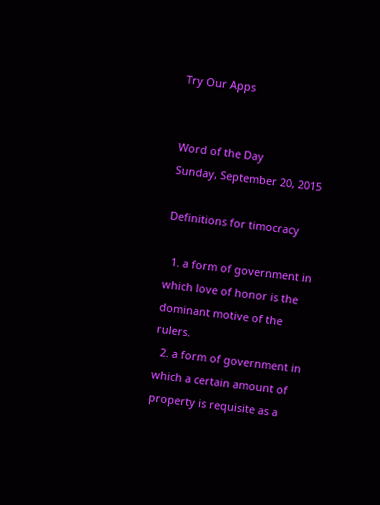Try Our Apps


Word of the Day
Sunday, September 20, 2015

Definitions for timocracy

  1. a form of government in which love of honor is the dominant motive of the rulers.
  2. a form of government in which a certain amount of property is requisite as a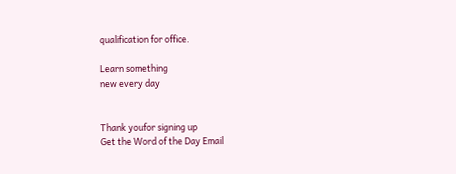qualification for office.

Learn something
new every day


Thank youfor signing up
Get the Word of the Day Email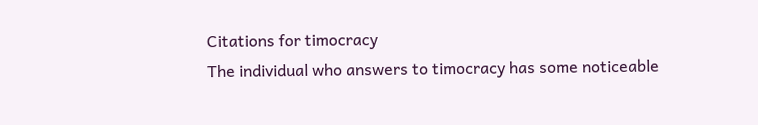Citations for timocracy
The individual who answers to timocracy has some noticeable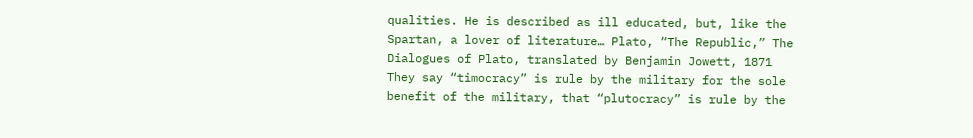qualities. He is described as ill educated, but, like the Spartan, a lover of literature… Plato, “The Republic,” The Dialogues of Plato, translated by Benjamin Jowett, 1871
They say “timocracy” is rule by the military for the sole benefit of the military, that “plutocracy” is rule by the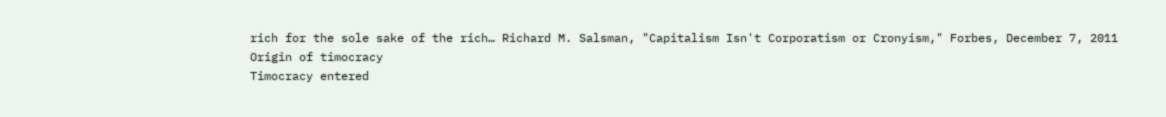rich for the sole sake of the rich… Richard M. Salsman, "Capitalism Isn't Corporatism or Cronyism," Forbes, December 7, 2011
Origin of timocracy
Timocracy entered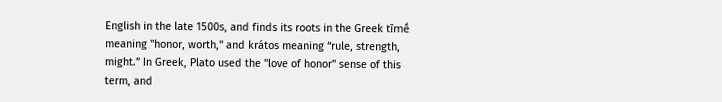English in the late 1500s, and finds its roots in the Greek tīmḗ meaning "honor, worth," and krátos meaning “rule, strength, might.” In Greek, Plato used the "love of honor" sense of this term, and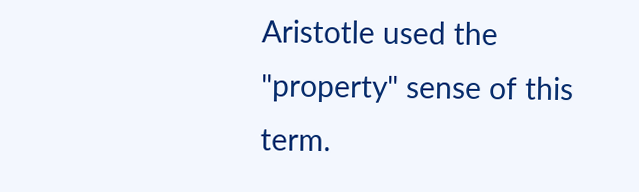Aristotle used the "property" sense of this term.